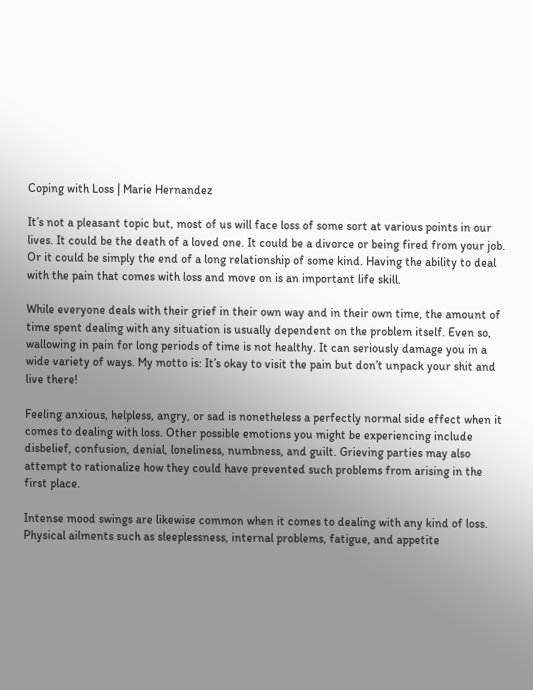Coping with Loss | Marie Hernandez

It’s not a pleasant topic but, most of us will face loss of some sort at various points in our lives. It could be the death of a loved one. It could be a divorce or being fired from your job. Or it could be simply the end of a long relationship of some kind. Having the ability to deal with the pain that comes with loss and move on is an important life skill.

While everyone deals with their grief in their own way and in their own time, the amount of time spent dealing with any situation is usually dependent on the problem itself. Even so, wallowing in pain for long periods of time is not healthy. It can seriously damage you in a wide variety of ways. My motto is: It’s okay to visit the pain but don’t unpack your shit and live there!

Feeling anxious, helpless, angry, or sad is nonetheless a perfectly normal side effect when it comes to dealing with loss. Other possible emotions you might be experiencing include disbelief, confusion, denial, loneliness, numbness, and guilt. Grieving parties may also attempt to rationalize how they could have prevented such problems from arising in the first place.

Intense mood swings are likewise common when it comes to dealing with any kind of loss. Physical ailments such as sleeplessness, internal problems, fatigue, and appetite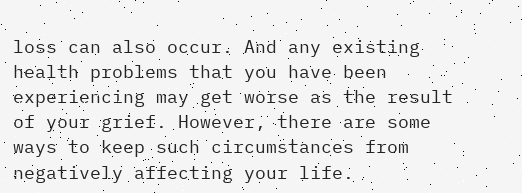loss can also occur. And any existing health problems that you have been experiencing may get worse as the result of your grief. However, there are some ways to keep such circumstances from negatively affecting your life.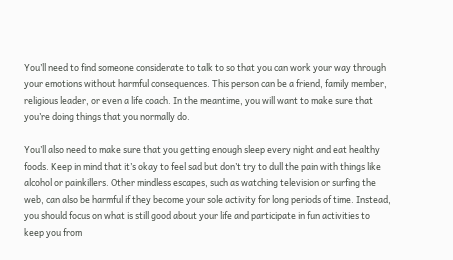You’ll need to find someone considerate to talk to so that you can work your way through your emotions without harmful consequences. This person can be a friend, family member, religious leader, or even a life coach. In the meantime, you will want to make sure that you’re doing things that you normally do.

You’ll also need to make sure that you getting enough sleep every night and eat healthy foods. Keep in mind that it’s okay to feel sad but don’t try to dull the pain with things like alcohol or painkillers. Other mindless escapes, such as watching television or surfing the web, can also be harmful if they become your sole activity for long periods of time. Instead, you should focus on what is still good about your life and participate in fun activities to keep you from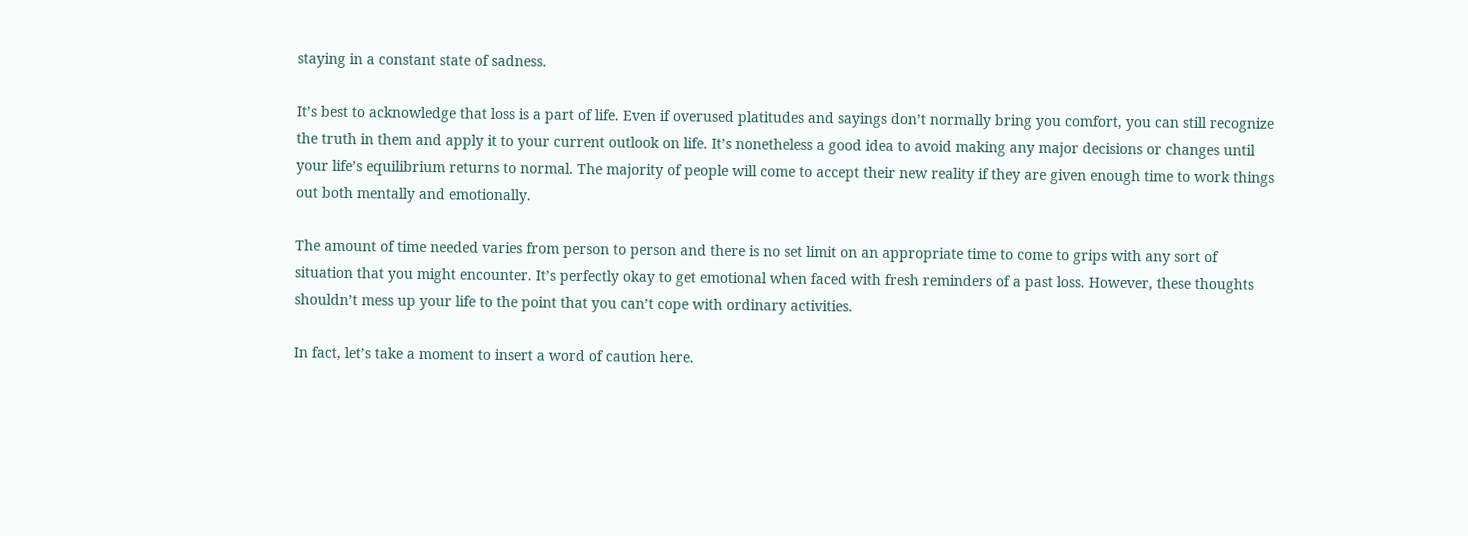staying in a constant state of sadness.

It’s best to acknowledge that loss is a part of life. Even if overused platitudes and sayings don’t normally bring you comfort, you can still recognize the truth in them and apply it to your current outlook on life. It’s nonetheless a good idea to avoid making any major decisions or changes until your life’s equilibrium returns to normal. The majority of people will come to accept their new reality if they are given enough time to work things out both mentally and emotionally.

The amount of time needed varies from person to person and there is no set limit on an appropriate time to come to grips with any sort of situation that you might encounter. It’s perfectly okay to get emotional when faced with fresh reminders of a past loss. However, these thoughts shouldn’t mess up your life to the point that you can’t cope with ordinary activities.

In fact, let’s take a moment to insert a word of caution here.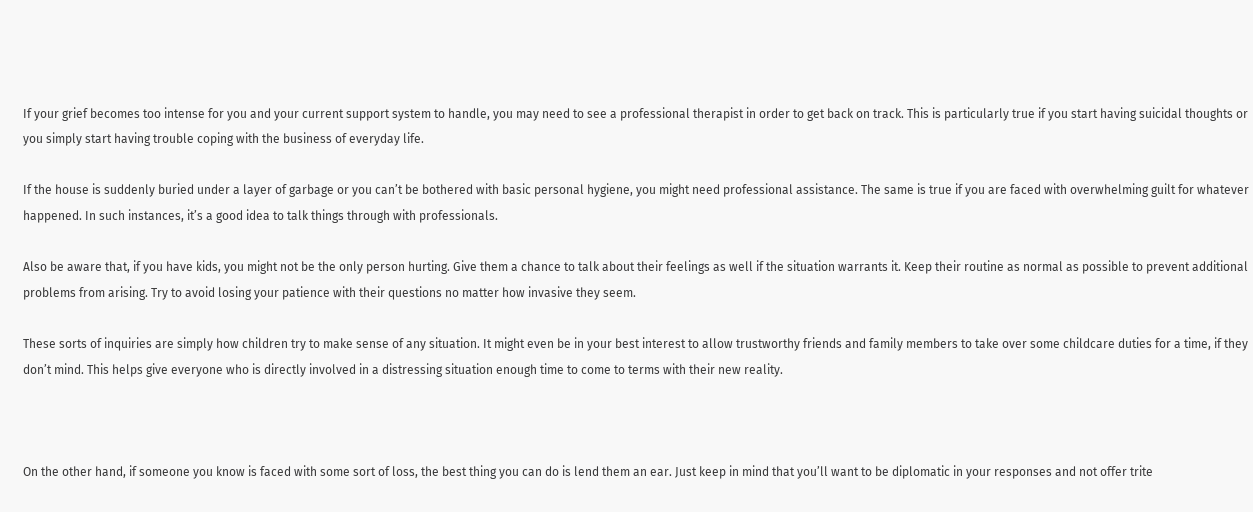If your grief becomes too intense for you and your current support system to handle, you may need to see a professional therapist in order to get back on track. This is particularly true if you start having suicidal thoughts or you simply start having trouble coping with the business of everyday life.

If the house is suddenly buried under a layer of garbage or you can’t be bothered with basic personal hygiene, you might need professional assistance. The same is true if you are faced with overwhelming guilt for whatever happened. In such instances, it’s a good idea to talk things through with professionals.

Also be aware that, if you have kids, you might not be the only person hurting. Give them a chance to talk about their feelings as well if the situation warrants it. Keep their routine as normal as possible to prevent additional problems from arising. Try to avoid losing your patience with their questions no matter how invasive they seem.

These sorts of inquiries are simply how children try to make sense of any situation. It might even be in your best interest to allow trustworthy friends and family members to take over some childcare duties for a time, if they don’t mind. This helps give everyone who is directly involved in a distressing situation enough time to come to terms with their new reality.



On the other hand, if someone you know is faced with some sort of loss, the best thing you can do is lend them an ear. Just keep in mind that you’ll want to be diplomatic in your responses and not offer trite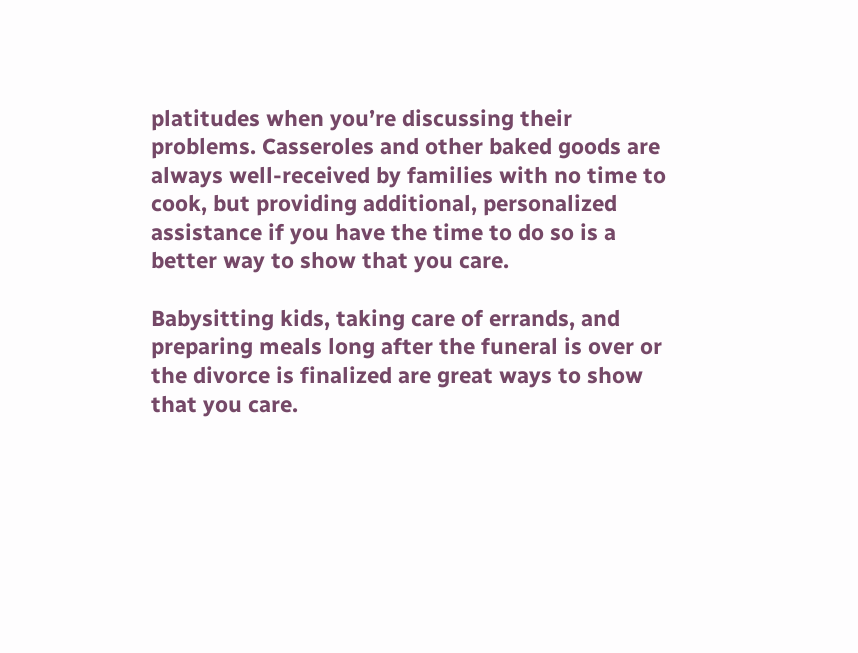platitudes when you’re discussing their problems. Casseroles and other baked goods are always well-received by families with no time to cook, but providing additional, personalized assistance if you have the time to do so is a better way to show that you care.

Babysitting kids, taking care of errands, and preparing meals long after the funeral is over or the divorce is finalized are great ways to show that you care.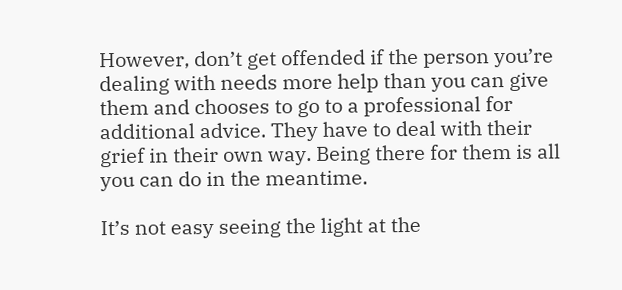However, don’t get offended if the person you’re dealing with needs more help than you can give them and chooses to go to a professional for additional advice. They have to deal with their grief in their own way. Being there for them is all you can do in the meantime.

It’s not easy seeing the light at the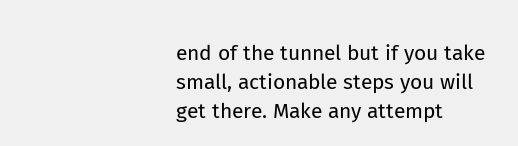end of the tunnel but if you take small, actionable steps you will get there. Make any attempt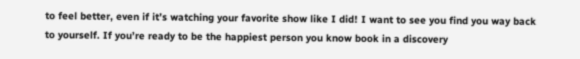to feel better, even if it’s watching your favorite show like I did! I want to see you find you way back to yourself. If you’re ready to be the happiest person you know book in a discovery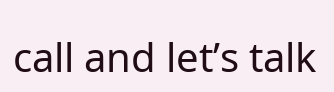call and let’s talk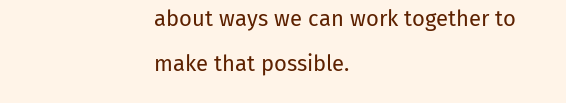about ways we can work together to make that possible.